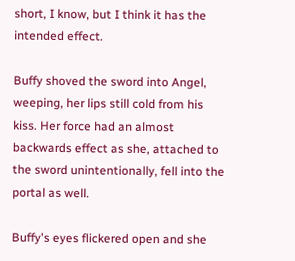short, I know, but I think it has the intended effect.

Buffy shoved the sword into Angel, weeping, her lips still cold from his kiss. Her force had an almost backwards effect as she, attached to the sword unintentionally, fell into the portal as well.

Buffy's eyes flickered open and she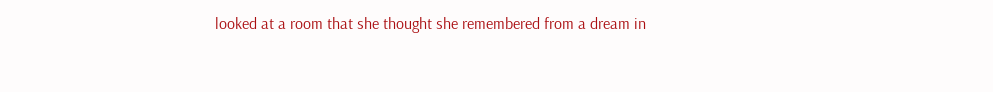looked at a room that she thought she remembered from a dream in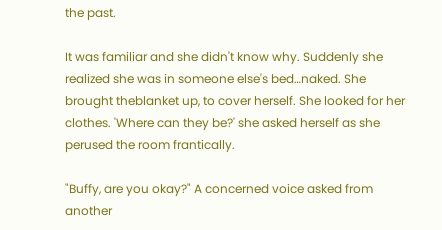the past.

It was familiar and she didn't know why. Suddenly she realized she was in someone else's bed…naked. She brought theblanket up, to cover herself. She looked for her clothes. 'Where can they be?' she asked herself as she perused the room frantically.

"Buffy, are you okay?" A concerned voice asked from another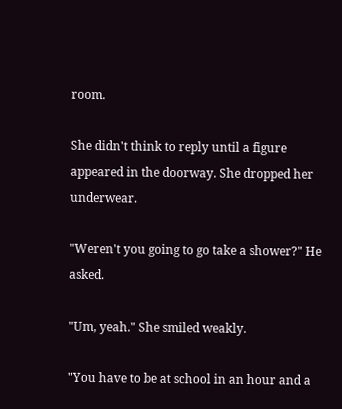room.

She didn't think to reply until a figure appeared in the doorway. She dropped her underwear.

"Weren't you going to go take a shower?" He asked.

"Um, yeah." She smiled weakly.

"You have to be at school in an hour and a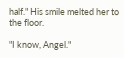half." His smile melted her to the floor.

"I know, Angel."